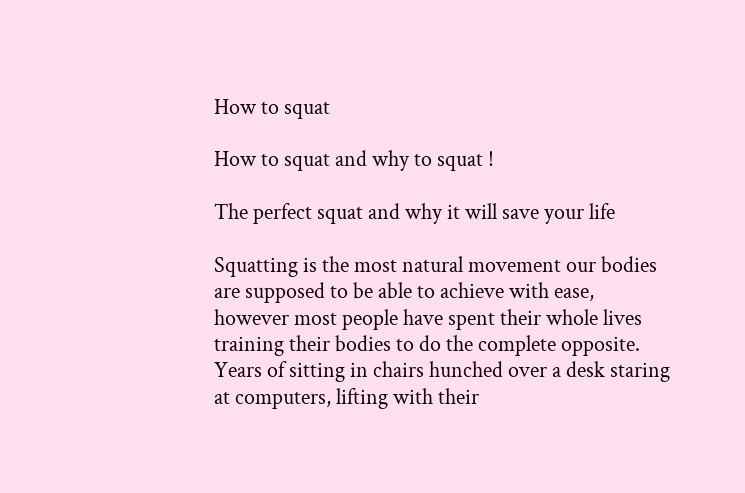How to squat

How to squat and why to squat !

The perfect squat and why it will save your life

Squatting is the most natural movement our bodies are supposed to be able to achieve with ease, however most people have spent their whole lives training their bodies to do the complete opposite. Years of sitting in chairs hunched over a desk staring at computers, lifting with their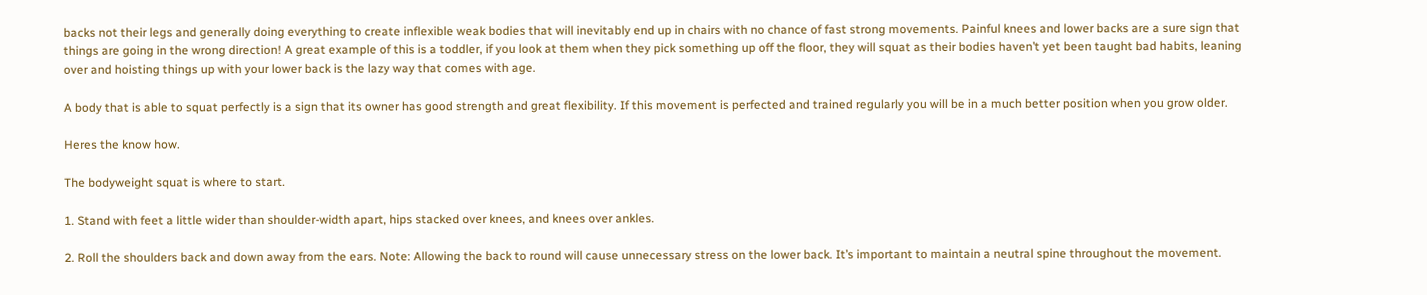backs not their legs and generally doing everything to create inflexible weak bodies that will inevitably end up in chairs with no chance of fast strong movements. Painful knees and lower backs are a sure sign that things are going in the wrong direction! A great example of this is a toddler, if you look at them when they pick something up off the floor, they will squat as their bodies haven’t yet been taught bad habits, leaning over and hoisting things up with your lower back is the lazy way that comes with age.

A body that is able to squat perfectly is a sign that its owner has good strength and great flexibility. If this movement is perfected and trained regularly you will be in a much better position when you grow older.

Heres the know how.

The bodyweight squat is where to start.

1. Stand with feet a little wider than shoulder-width apart, hips stacked over knees, and knees over ankles.

2. Roll the shoulders back and down away from the ears. Note: Allowing the back to round will cause unnecessary stress on the lower back. It’s important to maintain a neutral spine throughout the movement.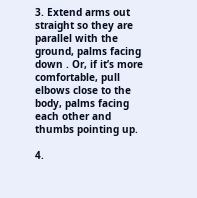3. Extend arms out straight so they are parallel with the ground, palms facing down . Or, if it’s more comfortable, pull elbows close to the body, palms facing each other and thumbs pointing up.

4.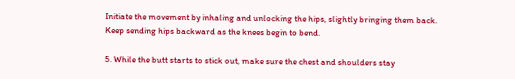Initiate the movement by inhaling and unlocking the hips, slightly bringing them back. Keep sending hips backward as the knees begin to bend.

5. While the butt starts to stick out, make sure the chest and shoulders stay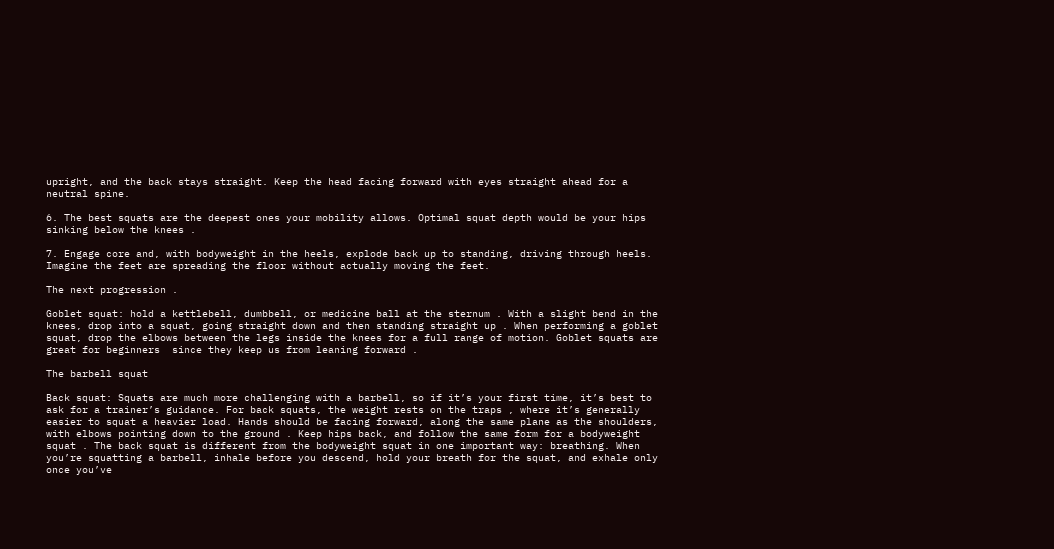upright, and the back stays straight. Keep the head facing forward with eyes straight ahead for a neutral spine.

6. The best squats are the deepest ones your mobility allows. Optimal squat depth would be your hips sinking below the knees .

7. Engage core and, with bodyweight in the heels, explode back up to standing, driving through heels. Imagine the feet are spreading the floor without actually moving the feet.

The next progression .

Goblet squat: hold a kettlebell, dumbbell, or medicine ball at the sternum . With a slight bend in the knees, drop into a squat, going straight down and then standing straight up . When performing a goblet squat, drop the elbows between the legs inside the knees for a full range of motion. Goblet squats are great for beginners  since they keep us from leaning forward .

The barbell squat

Back squat: Squats are much more challenging with a barbell, so if it’s your first time, it’s best to ask for a trainer’s guidance. For back squats, the weight rests on the traps , where it’s generally easier to squat a heavier load. Hands should be facing forward, along the same plane as the shoulders, with elbows pointing down to the ground . Keep hips back, and follow the same form for a bodyweight squat . The back squat is different from the bodyweight squat in one important way: breathing. When you’re squatting a barbell, inhale before you descend, hold your breath for the squat, and exhale only once you’ve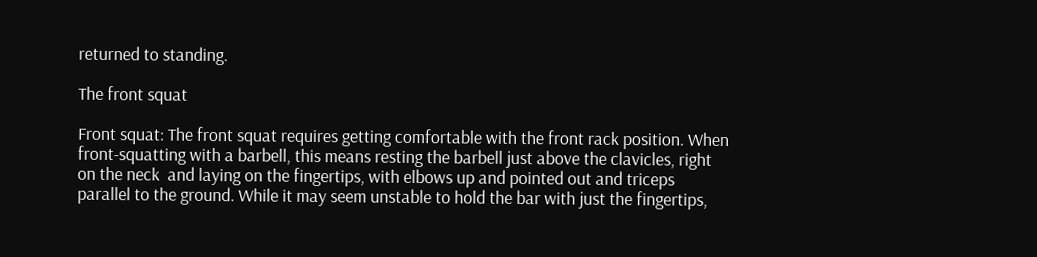returned to standing.

The front squat

Front squat: The front squat requires getting comfortable with the front rack position. When front-squatting with a barbell, this means resting the barbell just above the clavicles, right on the neck  and laying on the fingertips, with elbows up and pointed out and triceps parallel to the ground. While it may seem unstable to hold the bar with just the fingertips,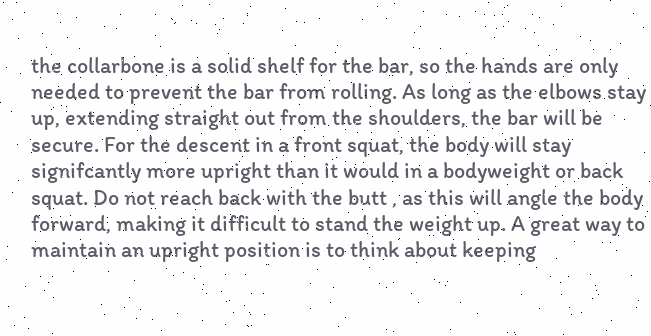the collarbone is a solid shelf for the bar, so the hands are only needed to prevent the bar from rolling. As long as the elbows stay up, extending straight out from the shoulders, the bar will be secure. For the descent in a front squat, the body will stay signifcantly more upright than it would in a bodyweight or back squat. Do not reach back with the butt , as this will angle the body forward, making it difficult to stand the weight up. A great way to maintain an upright position is to think about keeping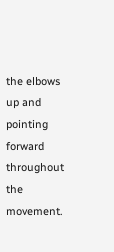the elbows up and pointing forward throughout the movement.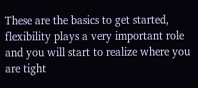These are the basics to get started, flexibility plays a very important role and you will start to realize where you are tight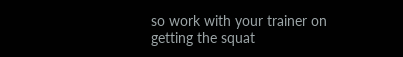so work with your trainer on getting the squat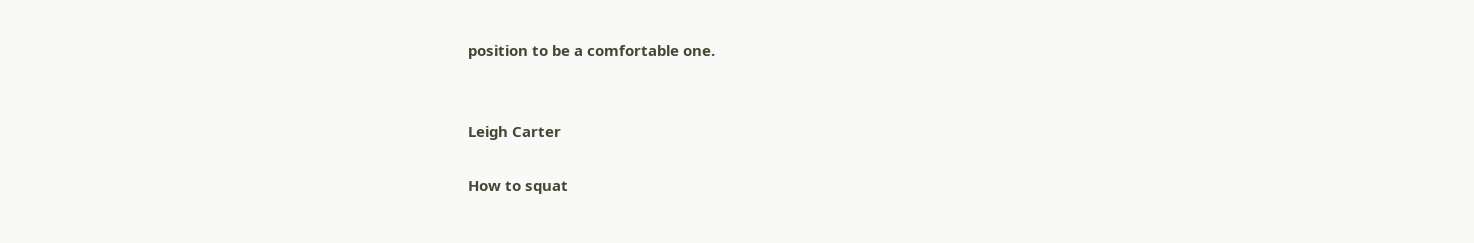position to be a comfortable one.


Leigh Carter

How to squat